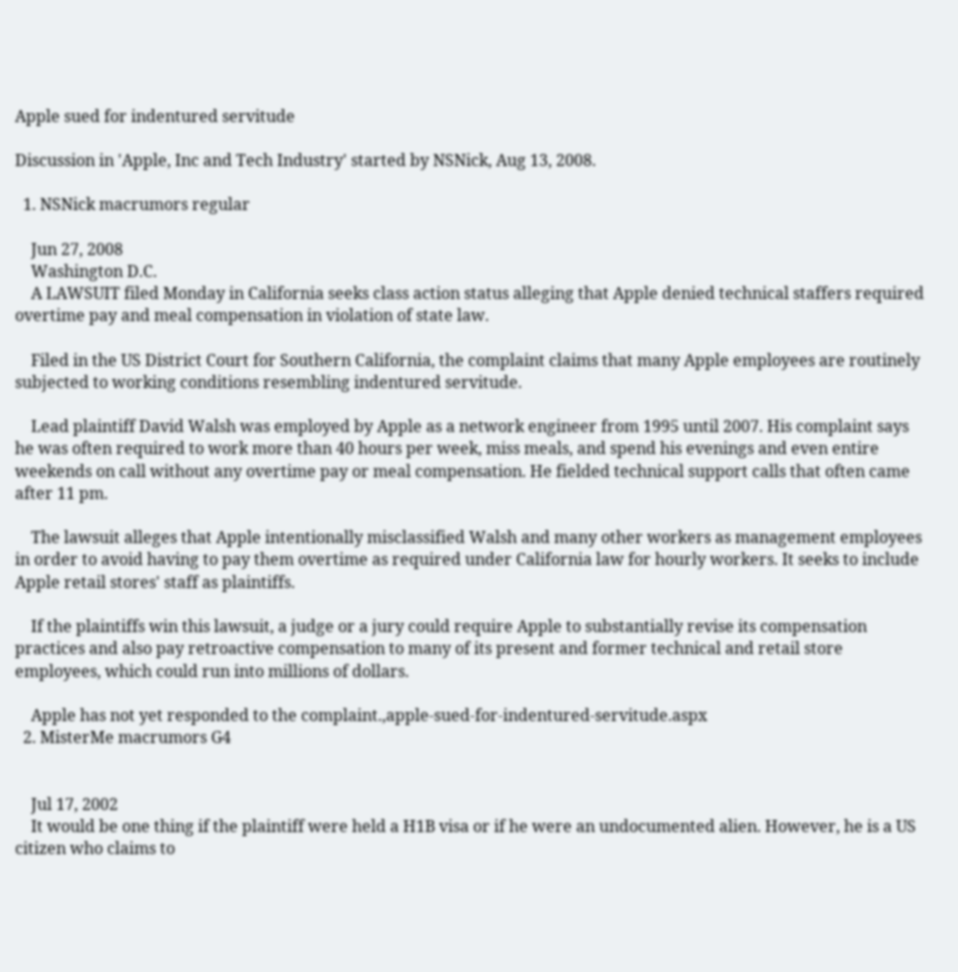Apple sued for indentured servitude

Discussion in 'Apple, Inc and Tech Industry' started by NSNick, Aug 13, 2008.

  1. NSNick macrumors regular

    Jun 27, 2008
    Washington D.C.
    A LAWSUIT filed Monday in California seeks class action status alleging that Apple denied technical staffers required overtime pay and meal compensation in violation of state law.

    Filed in the US District Court for Southern California, the complaint claims that many Apple employees are routinely subjected to working conditions resembling indentured servitude.

    Lead plaintiff David Walsh was employed by Apple as a network engineer from 1995 until 2007. His complaint says he was often required to work more than 40 hours per week, miss meals, and spend his evenings and even entire weekends on call without any overtime pay or meal compensation. He fielded technical support calls that often came after 11 pm.

    The lawsuit alleges that Apple intentionally misclassified Walsh and many other workers as management employees in order to avoid having to pay them overtime as required under California law for hourly workers. It seeks to include Apple retail stores' staff as plaintiffs.

    If the plaintiffs win this lawsuit, a judge or a jury could require Apple to substantially revise its compensation practices and also pay retroactive compensation to many of its present and former technical and retail store employees, which could run into millions of dollars.

    Apple has not yet responded to the complaint.,apple-sued-for-indentured-servitude.aspx
  2. MisterMe macrumors G4


    Jul 17, 2002
    It would be one thing if the plaintiff were held a H1B visa or if he were an undocumented alien. However, he is a US citizen who claims to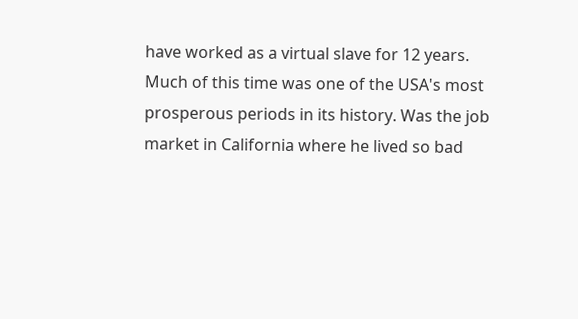have worked as a virtual slave for 12 years. Much of this time was one of the USA's most prosperous periods in its history. Was the job market in California where he lived so bad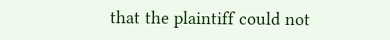that the plaintiff could not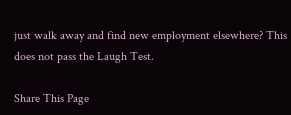just walk away and find new employment elsewhere? This does not pass the Laugh Test.

Share This Page